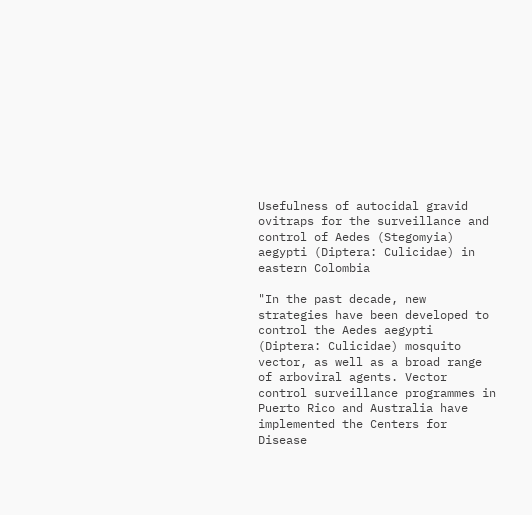Usefulness of autocidal gravid ovitraps for the surveillance and control of Aedes (Stegomyia) aegypti (Diptera: Culicidae) in eastern Colombia

"In the past decade, new strategies have been developed to control the Aedes aegypti (Diptera: Culicidae) mosquito vector, as well as a broad range of arboviral agents. Vector control surveillance programmes in Puerto Rico and Australia have implemented the Centers for Disease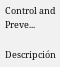Control and Preve...

Descripción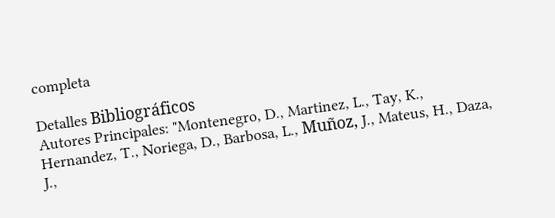completa

Detalles Bibliográficos
Autores Principales: "Montenegro, D., Martinez, L., Tay, K., Hernandez, T., Noriega, D., Barbosa, L., Muñoz, J., Mateus, H., Daza, J.,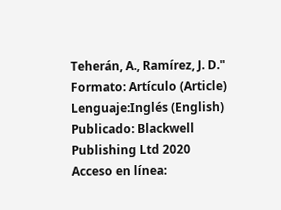Teherán, A., Ramírez, J. D."
Formato: Artículo (Article)
Lenguaje:Inglés (English)
Publicado: Blackwell Publishing Ltd 2020
Acceso en línea: